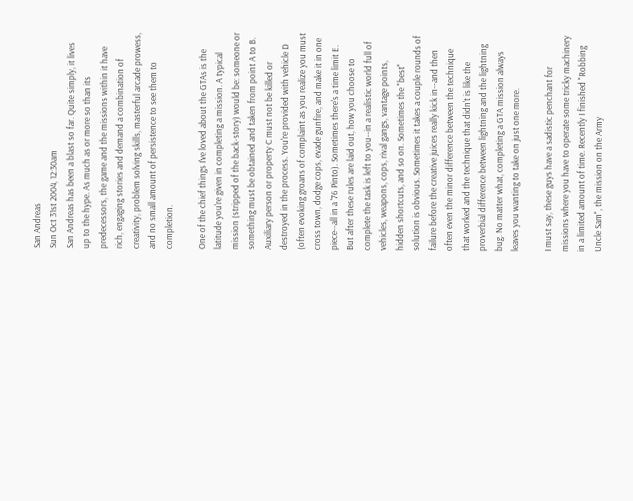San Andreas
Sun Oct 31st 2004, 12:30am
San Andreas has been a blast so far. Quite simply, it lives up to the hype. As much as or more so than its predecessors, the game and the missions within it have rich, engaging stories and demand a combination of creativity, problem solving skills, masterful arcade prowess, and no small amount of persistence to see them to completion.

One of the chief things I've loved about the GTAs is the latitude you're given in completing a mission. A typical mission (stripped of the back-story) would be: someone or something must be obtained and taken from point A to B. Auxiliary person or property C must not be killed or destroyed in the process. You're provided with vehicle D (often evoking groans of complaint as you realize you must cross town, dodge cops, evade gunfire, and make it in one piece--all in a '76 Pinto). Sometimes there's a time limit E. But after these rules are laid out, how you choose to complete the task is left to you--in a realistic world full of vehicles, weapons, cops, rival gangs, vantage points, hidden shortcuts, and so on. Sometimes the "best" solution is obvious. Sometimes it takes a couple rounds of failure before the creative juices really kick in--and then often even the minor difference between the technique that worked and the technique that didn't is like the proverbial difference between lightning and the lightning bug. No matter what, completing a GTA mission always leaves you wanting to take on just one more.

I must say, these guys have a sadistic penchant for missions where you have to operate some tricky machinery in a limited amount of time. Recently I finished "Robbing Uncle Sam", the mission on the Army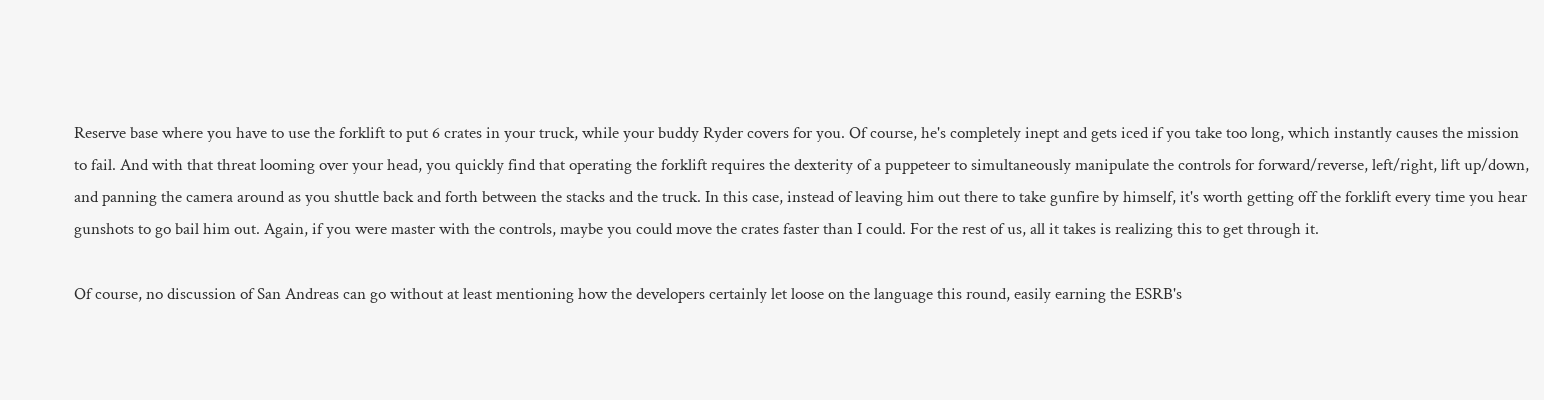Reserve base where you have to use the forklift to put 6 crates in your truck, while your buddy Ryder covers for you. Of course, he's completely inept and gets iced if you take too long, which instantly causes the mission to fail. And with that threat looming over your head, you quickly find that operating the forklift requires the dexterity of a puppeteer to simultaneously manipulate the controls for forward/reverse, left/right, lift up/down, and panning the camera around as you shuttle back and forth between the stacks and the truck. In this case, instead of leaving him out there to take gunfire by himself, it's worth getting off the forklift every time you hear gunshots to go bail him out. Again, if you were master with the controls, maybe you could move the crates faster than I could. For the rest of us, all it takes is realizing this to get through it.

Of course, no discussion of San Andreas can go without at least mentioning how the developers certainly let loose on the language this round, easily earning the ESRB's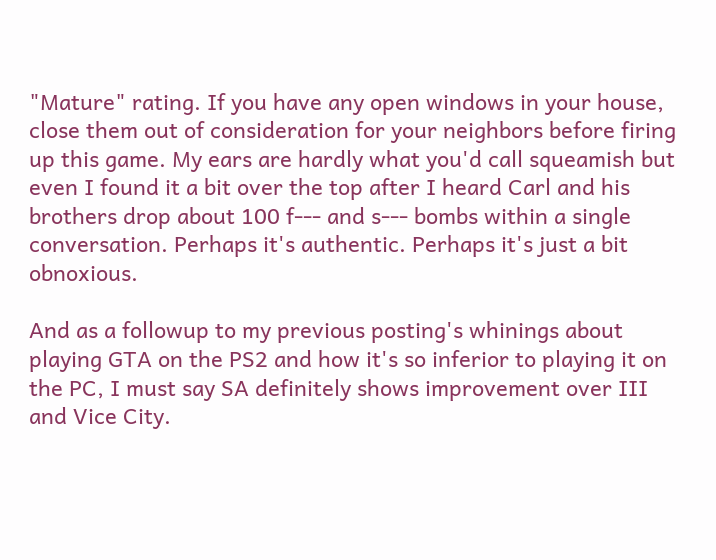"Mature" rating. If you have any open windows in your house, close them out of consideration for your neighbors before firing up this game. My ears are hardly what you'd call squeamish but even I found it a bit over the top after I heard Carl and his brothers drop about 100 f--- and s--- bombs within a single conversation. Perhaps it's authentic. Perhaps it's just a bit obnoxious.

And as a followup to my previous posting's whinings about playing GTA on the PS2 and how it's so inferior to playing it on the PC, I must say SA definitely shows improvement over III and Vice City.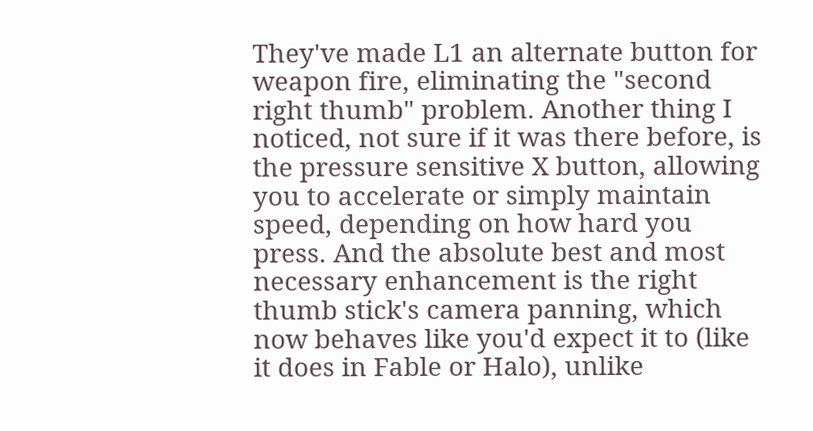They've made L1 an alternate button for weapon fire, eliminating the "second right thumb" problem. Another thing I noticed, not sure if it was there before, is the pressure sensitive X button, allowing you to accelerate or simply maintain speed, depending on how hard you press. And the absolute best and most necessary enhancement is the right thumb stick's camera panning, which now behaves like you'd expect it to (like it does in Fable or Halo), unlike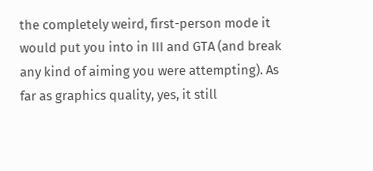the completely weird, first-person mode it would put you into in III and GTA (and break any kind of aiming you were attempting). As far as graphics quality, yes, it still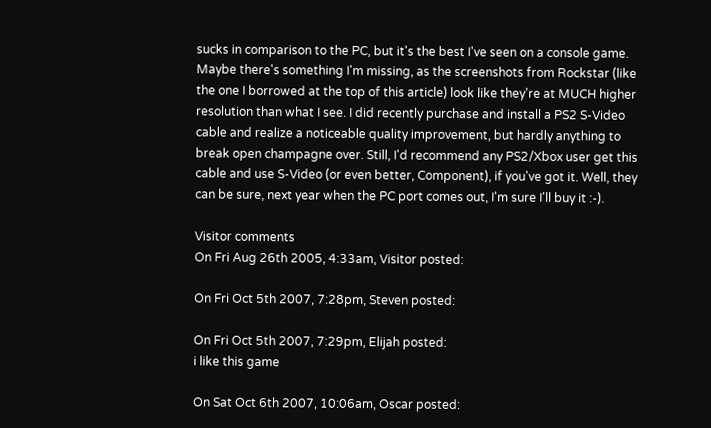sucks in comparison to the PC, but it's the best I've seen on a console game. Maybe there's something I'm missing, as the screenshots from Rockstar (like the one I borrowed at the top of this article) look like they're at MUCH higher resolution than what I see. I did recently purchase and install a PS2 S-Video cable and realize a noticeable quality improvement, but hardly anything to break open champagne over. Still, I'd recommend any PS2/Xbox user get this cable and use S-Video (or even better, Component), if you've got it. Well, they can be sure, next year when the PC port comes out, I'm sure I'll buy it :-).

Visitor comments
On Fri Aug 26th 2005, 4:33am, Visitor posted:

On Fri Oct 5th 2007, 7:28pm, Steven posted:

On Fri Oct 5th 2007, 7:29pm, Elijah posted:
i like this game

On Sat Oct 6th 2007, 10:06am, Oscar posted: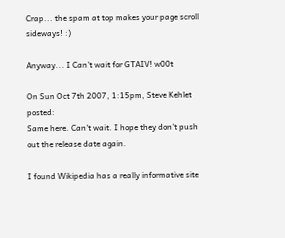Crap... the spam at top makes your page scroll sideways! :)

Anyway... I Can't wait for GTAIV! w00t

On Sun Oct 7th 2007, 1:15pm, Steve Kehlet posted:
Same here. Can't wait. I hope they don't push out the release date again.

I found Wikipedia has a really informative site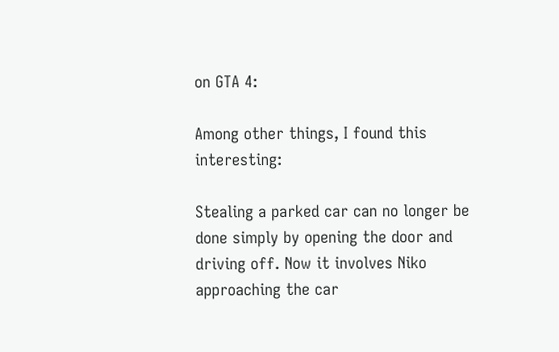on GTA 4:

Among other things, I found this interesting:

Stealing a parked car can no longer be done simply by opening the door and driving off. Now it involves Niko approaching the car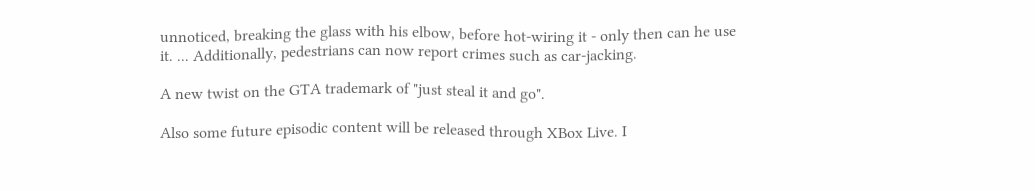unnoticed, breaking the glass with his elbow, before hot-wiring it - only then can he use it. ... Additionally, pedestrians can now report crimes such as car-jacking.

A new twist on the GTA trademark of "just steal it and go".

Also some future episodic content will be released through XBox Live. I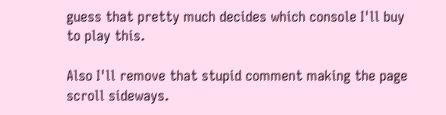guess that pretty much decides which console I'll buy to play this.

Also I'll remove that stupid comment making the page scroll sideways.